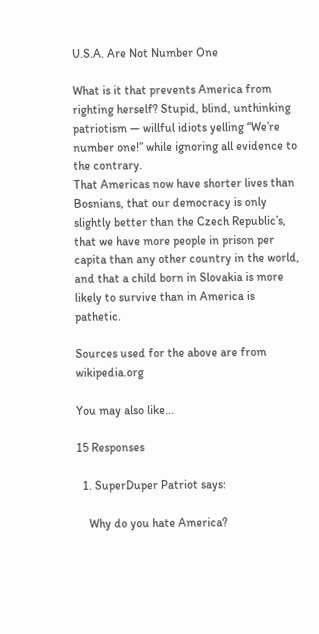U.S.A. Are Not Number One

What is it that prevents America from righting herself? Stupid, blind, unthinking patriotism — willful idiots yelling “We’re number one!” while ignoring all evidence to the contrary.
That Americas now have shorter lives than Bosnians, that our democracy is only slightly better than the Czech Republic’s, that we have more people in prison per capita than any other country in the world, and that a child born in Slovakia is more likely to survive than in America is pathetic.

Sources used for the above are from wikipedia.org

You may also like...

15 Responses

  1. SuperDuper Patriot says:

    Why do you hate America?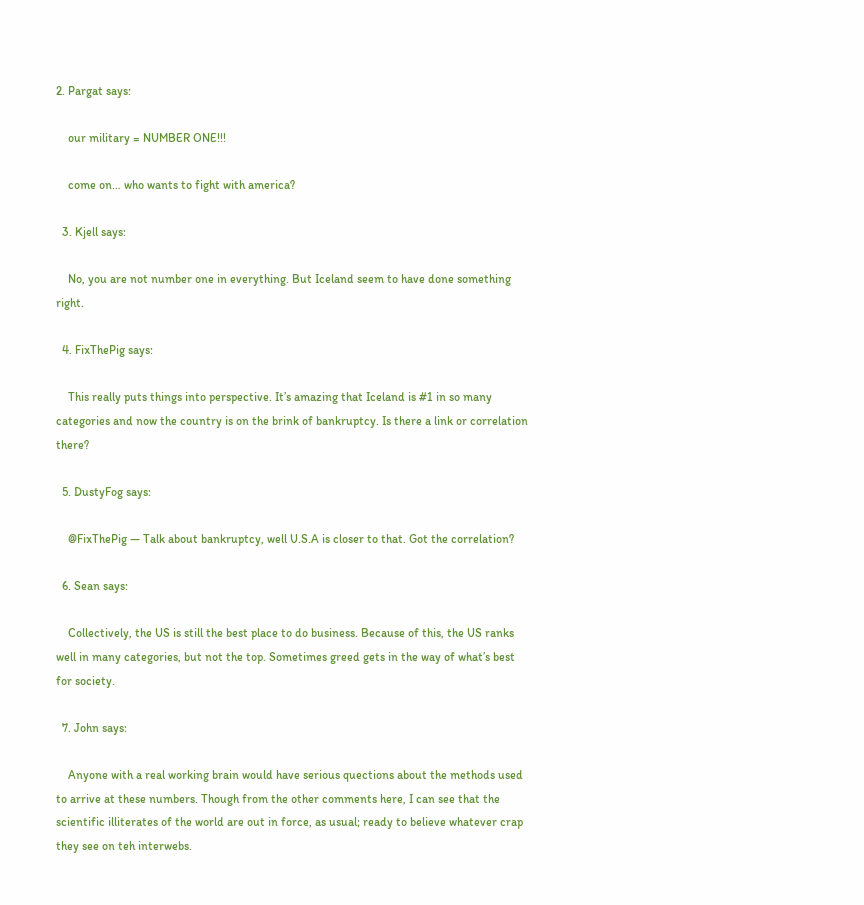2. Pargat says:

    our military = NUMBER ONE!!!

    come on… who wants to fight with america?

  3. Kjell says:

    No, you are not number one in everything. But Iceland seem to have done something right.

  4. FixThePig says:

    This really puts things into perspective. It’s amazing that Iceland is #1 in so many categories and now the country is on the brink of bankruptcy. Is there a link or correlation there?

  5. DustyFog says:

    @FixThePig — Talk about bankruptcy, well U.S.A is closer to that. Got the correlation?

  6. Sean says:

    Collectively, the US is still the best place to do business. Because of this, the US ranks well in many categories, but not the top. Sometimes greed gets in the way of what’s best for society.

  7. John says:

    Anyone with a real working brain would have serious quections about the methods used to arrive at these numbers. Though from the other comments here, I can see that the scientific illiterates of the world are out in force, as usual; ready to believe whatever crap they see on teh interwebs.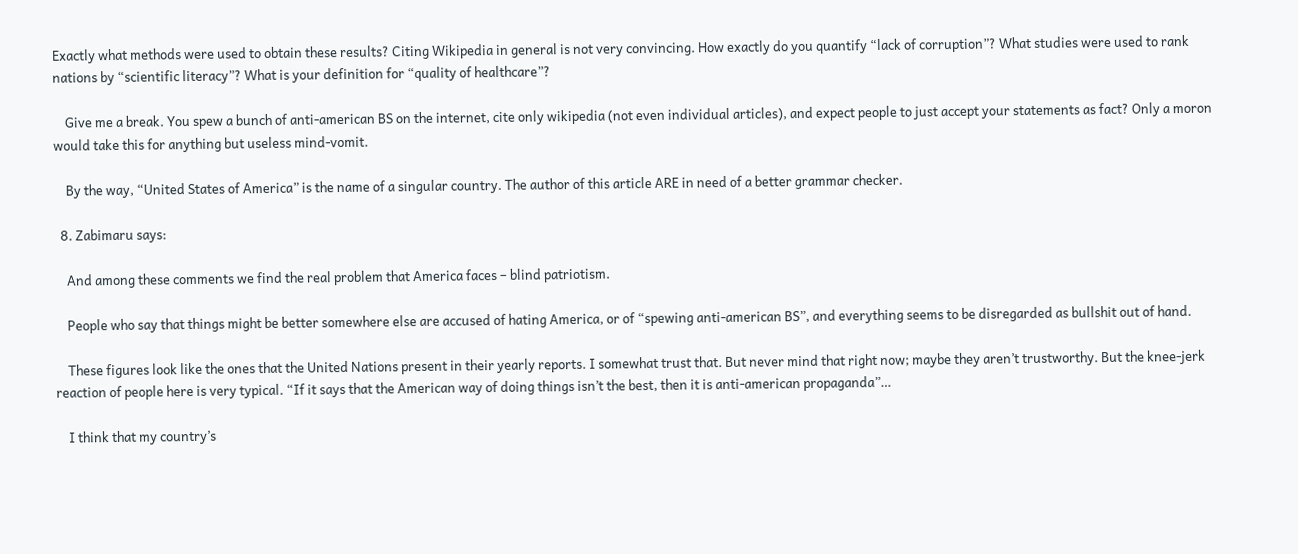Exactly what methods were used to obtain these results? Citing Wikipedia in general is not very convincing. How exactly do you quantify “lack of corruption”? What studies were used to rank nations by “scientific literacy”? What is your definition for “quality of healthcare”?

    Give me a break. You spew a bunch of anti-american BS on the internet, cite only wikipedia (not even individual articles), and expect people to just accept your statements as fact? Only a moron would take this for anything but useless mind-vomit.

    By the way, “United States of America” is the name of a singular country. The author of this article ARE in need of a better grammar checker.

  8. Zabimaru says:

    And among these comments we find the real problem that America faces – blind patriotism.

    People who say that things might be better somewhere else are accused of hating America, or of “spewing anti-american BS”, and everything seems to be disregarded as bullshit out of hand.

    These figures look like the ones that the United Nations present in their yearly reports. I somewhat trust that. But never mind that right now; maybe they aren’t trustworthy. But the knee-jerk reaction of people here is very typical. “If it says that the American way of doing things isn’t the best, then it is anti-american propaganda”…

    I think that my country’s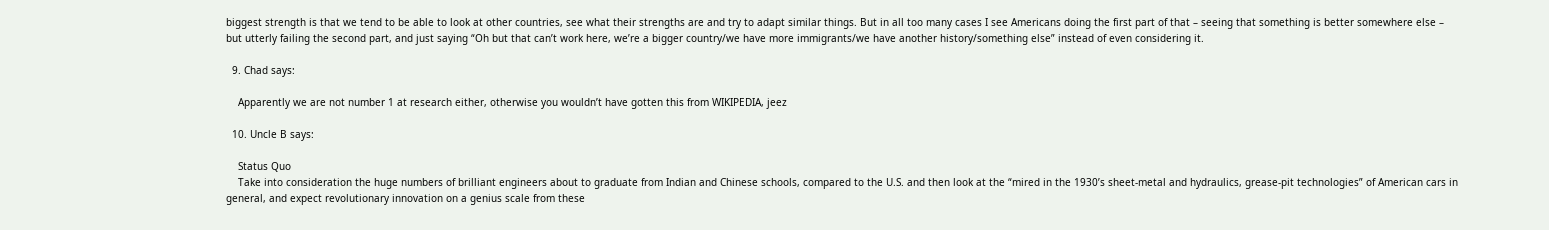biggest strength is that we tend to be able to look at other countries, see what their strengths are and try to adapt similar things. But in all too many cases I see Americans doing the first part of that – seeing that something is better somewhere else – but utterly failing the second part, and just saying “Oh but that can’t work here, we’re a bigger country/we have more immigrants/we have another history/something else” instead of even considering it.

  9. Chad says:

    Apparently we are not number 1 at research either, otherwise you wouldn’t have gotten this from WIKIPEDIA, jeez

  10. Uncle B says:

    Status Quo
    Take into consideration the huge numbers of brilliant engineers about to graduate from Indian and Chinese schools, compared to the U.S. and then look at the “mired in the 1930’s sheet-metal and hydraulics, grease-pit technologies” of American cars in general, and expect revolutionary innovation on a genius scale from these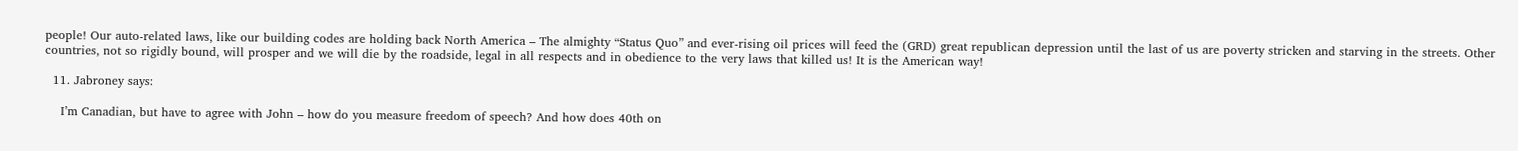people! Our auto-related laws, like our building codes are holding back North America – The almighty “Status Quo” and ever-rising oil prices will feed the (GRD) great republican depression until the last of us are poverty stricken and starving in the streets. Other countries, not so rigidly bound, will prosper and we will die by the roadside, legal in all respects and in obedience to the very laws that killed us! It is the American way!

  11. Jabroney says:

    I’m Canadian, but have to agree with John – how do you measure freedom of speech? And how does 40th on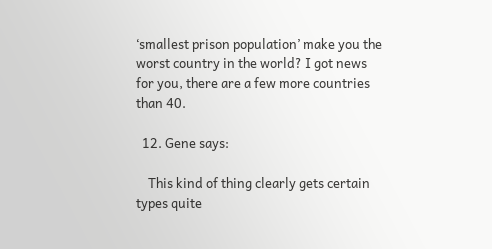‘smallest prison population’ make you the worst country in the world? I got news for you, there are a few more countries than 40.

  12. Gene says:

    This kind of thing clearly gets certain types quite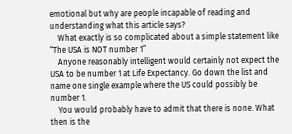emotional but why are people incapable of reading and understanding what this article says?
    What exactly is so complicated about a simple statement like “The USA is NOT number 1”
    Anyone reasonably intelligent would certainly not expect the USA to be number 1 at Life Expectancy. Go down the list and name one single example where the US could possibly be number 1.
    You would probably have to admit that there is none. What then is the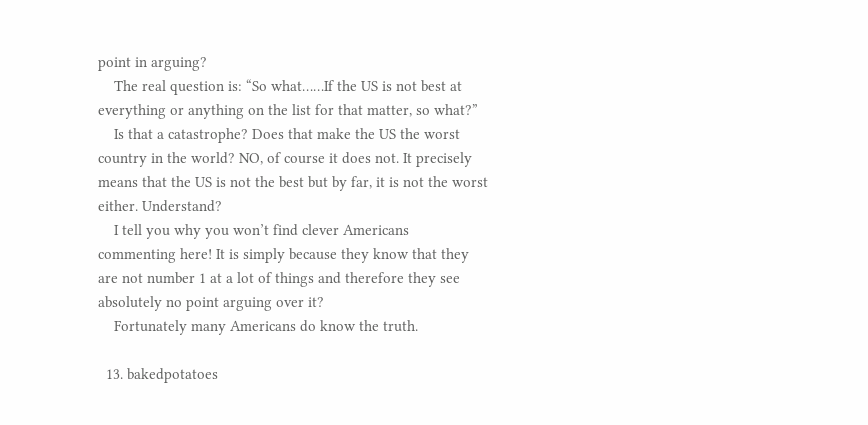point in arguing?
    The real question is: “So what……If the US is not best at everything or anything on the list for that matter, so what?”
    Is that a catastrophe? Does that make the US the worst country in the world? NO, of course it does not. It precisely means that the US is not the best but by far, it is not the worst either. Understand?
    I tell you why you won’t find clever Americans commenting here! It is simply because they know that they are not number 1 at a lot of things and therefore they see absolutely no point arguing over it?
    Fortunately many Americans do know the truth.

  13. bakedpotatoes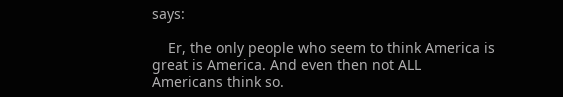says:

    Er, the only people who seem to think America is great is America. And even then not ALL Americans think so.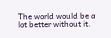The world would be a lot better without it.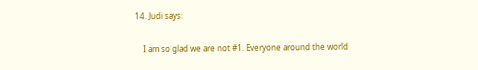14. Judi says:

    I am so glad we are not #1. Everyone around the world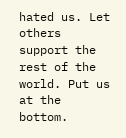hated us. Let others support the rest of the world. Put us at the bottom.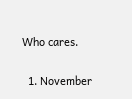Who cares.

  1. November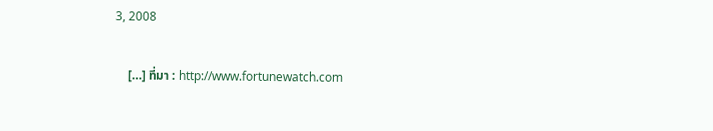3, 2008

    […] ที่มา : http://www.fortunewatch.com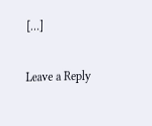[…]

Leave a Reply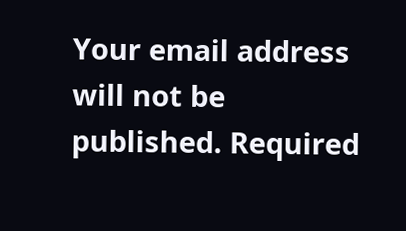Your email address will not be published. Required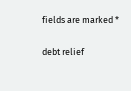fields are marked *

debt relief